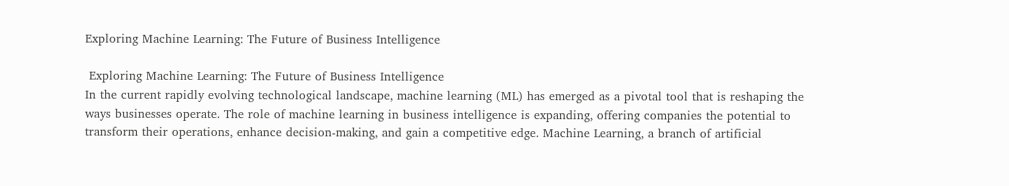Exploring Machine Learning: The Future of Business Intelligence

 Exploring Machine Learning: The Future of Business Intelligence
In the current rapidly evolving technological landscape, machine learning (ML) has emerged as a pivotal tool that is reshaping the ways businesses operate. The role of machine learning in business intelligence is expanding, offering companies the potential to transform their operations, enhance decision-making, and gain a competitive edge. Machine Learning, a branch of artificial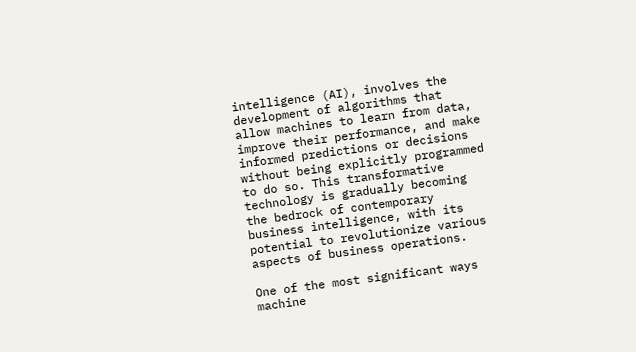intelligence (AI), involves the development of algorithms that allow machines to learn from data, improve their performance, and make informed predictions or decisions without being explicitly programmed to do so. This transformative technology is gradually becoming the bedrock of contemporary business intelligence, with its potential to revolutionize various aspects of business operations.

One of the most significant ways machine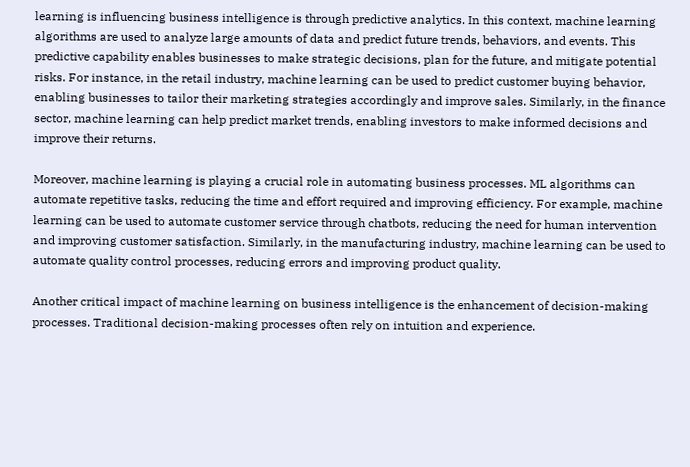learning is influencing business intelligence is through predictive analytics. In this context, machine learning algorithms are used to analyze large amounts of data and predict future trends, behaviors, and events. This predictive capability enables businesses to make strategic decisions, plan for the future, and mitigate potential risks. For instance, in the retail industry, machine learning can be used to predict customer buying behavior, enabling businesses to tailor their marketing strategies accordingly and improve sales. Similarly, in the finance sector, machine learning can help predict market trends, enabling investors to make informed decisions and improve their returns.

Moreover, machine learning is playing a crucial role in automating business processes. ML algorithms can automate repetitive tasks, reducing the time and effort required and improving efficiency. For example, machine learning can be used to automate customer service through chatbots, reducing the need for human intervention and improving customer satisfaction. Similarly, in the manufacturing industry, machine learning can be used to automate quality control processes, reducing errors and improving product quality.

Another critical impact of machine learning on business intelligence is the enhancement of decision-making processes. Traditional decision-making processes often rely on intuition and experience.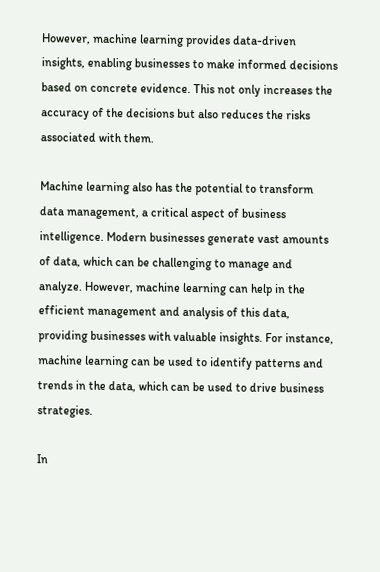However, machine learning provides data-driven insights, enabling businesses to make informed decisions based on concrete evidence. This not only increases the accuracy of the decisions but also reduces the risks associated with them.

Machine learning also has the potential to transform data management, a critical aspect of business intelligence. Modern businesses generate vast amounts of data, which can be challenging to manage and analyze. However, machine learning can help in the efficient management and analysis of this data, providing businesses with valuable insights. For instance, machine learning can be used to identify patterns and trends in the data, which can be used to drive business strategies.

In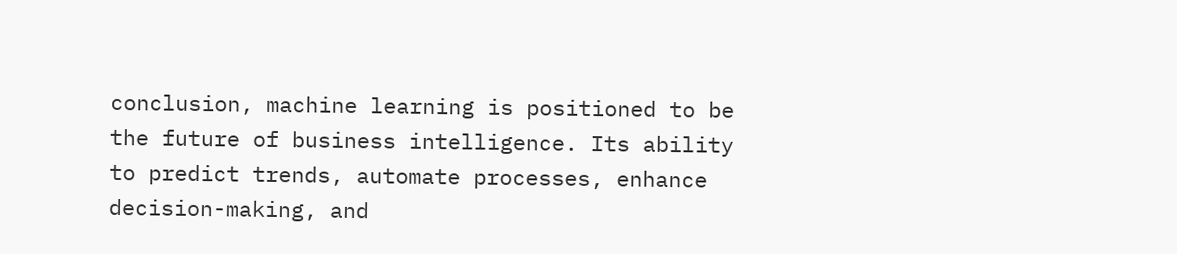conclusion, machine learning is positioned to be the future of business intelligence. Its ability to predict trends, automate processes, enhance decision-making, and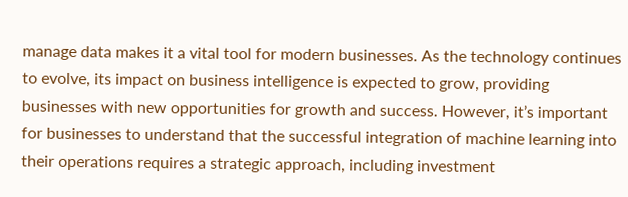manage data makes it a vital tool for modern businesses. As the technology continues to evolve, its impact on business intelligence is expected to grow, providing businesses with new opportunities for growth and success. However, it’s important for businesses to understand that the successful integration of machine learning into their operations requires a strategic approach, including investment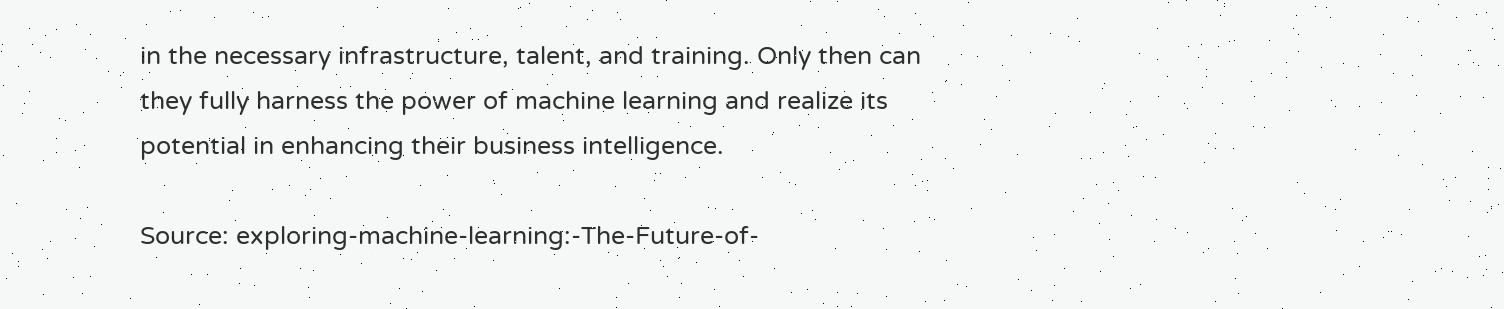in the necessary infrastructure, talent, and training. Only then can they fully harness the power of machine learning and realize its potential in enhancing their business intelligence.

Source: exploring-machine-learning:-The-Future-of-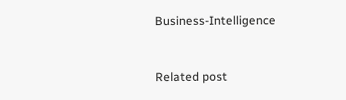Business-Intelligence


Related post